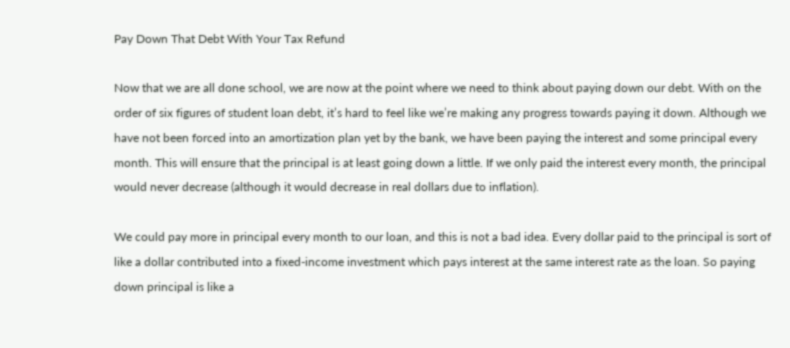Pay Down That Debt With Your Tax Refund

Now that we are all done school, we are now at the point where we need to think about paying down our debt. With on the order of six figures of student loan debt, it’s hard to feel like we’re making any progress towards paying it down. Although we have not been forced into an amortization plan yet by the bank, we have been paying the interest and some principal every month. This will ensure that the principal is at least going down a little. If we only paid the interest every month, the principal would never decrease (although it would decrease in real dollars due to inflation).

We could pay more in principal every month to our loan, and this is not a bad idea. Every dollar paid to the principal is sort of like a dollar contributed into a fixed-income investment which pays interest at the same interest rate as the loan. So paying down principal is like a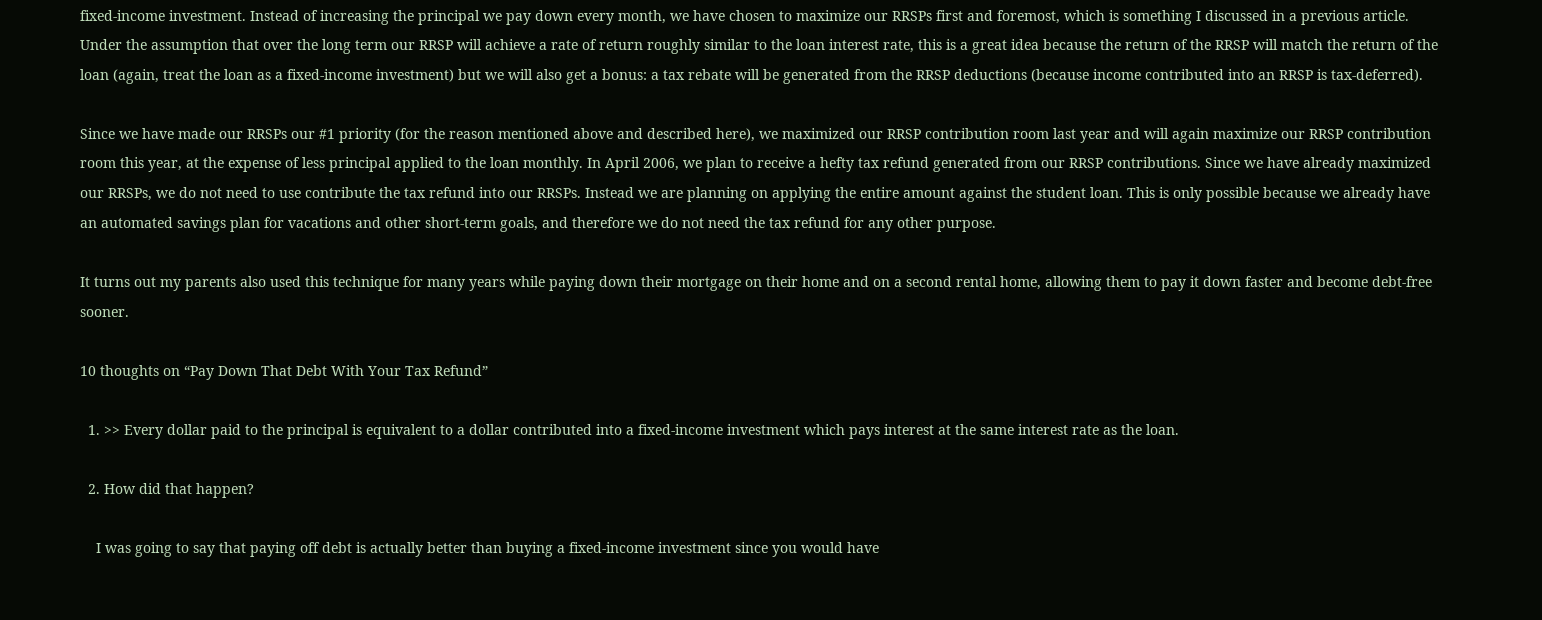fixed-income investment. Instead of increasing the principal we pay down every month, we have chosen to maximize our RRSPs first and foremost, which is something I discussed in a previous article. Under the assumption that over the long term our RRSP will achieve a rate of return roughly similar to the loan interest rate, this is a great idea because the return of the RRSP will match the return of the loan (again, treat the loan as a fixed-income investment) but we will also get a bonus: a tax rebate will be generated from the RRSP deductions (because income contributed into an RRSP is tax-deferred).

Since we have made our RRSPs our #1 priority (for the reason mentioned above and described here), we maximized our RRSP contribution room last year and will again maximize our RRSP contribution room this year, at the expense of less principal applied to the loan monthly. In April 2006, we plan to receive a hefty tax refund generated from our RRSP contributions. Since we have already maximized our RRSPs, we do not need to use contribute the tax refund into our RRSPs. Instead we are planning on applying the entire amount against the student loan. This is only possible because we already have an automated savings plan for vacations and other short-term goals, and therefore we do not need the tax refund for any other purpose.

It turns out my parents also used this technique for many years while paying down their mortgage on their home and on a second rental home, allowing them to pay it down faster and become debt-free sooner.

10 thoughts on “Pay Down That Debt With Your Tax Refund”

  1. >> Every dollar paid to the principal is equivalent to a dollar contributed into a fixed-income investment which pays interest at the same interest rate as the loan.

  2. How did that happen?

    I was going to say that paying off debt is actually better than buying a fixed-income investment since you would have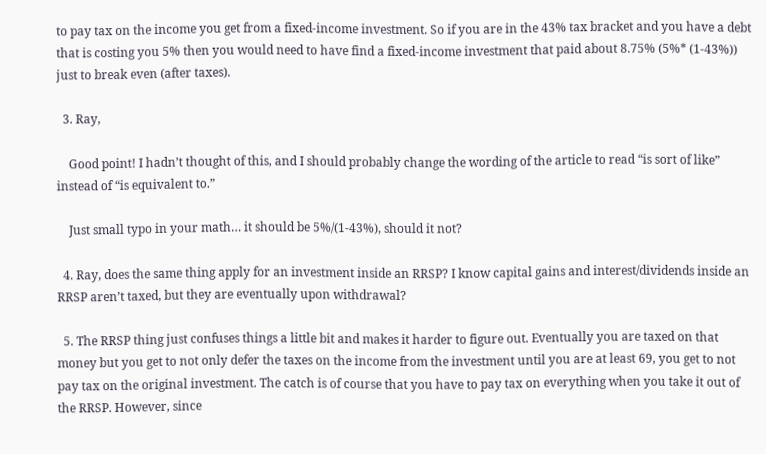to pay tax on the income you get from a fixed-income investment. So if you are in the 43% tax bracket and you have a debt that is costing you 5% then you would need to have find a fixed-income investment that paid about 8.75% (5%* (1-43%)) just to break even (after taxes).

  3. Ray,

    Good point! I hadn’t thought of this, and I should probably change the wording of the article to read “is sort of like” instead of “is equivalent to.”

    Just small typo in your math… it should be 5%/(1-43%), should it not?

  4. Ray, does the same thing apply for an investment inside an RRSP? I know capital gains and interest/dividends inside an RRSP aren’t taxed, but they are eventually upon withdrawal?

  5. The RRSP thing just confuses things a little bit and makes it harder to figure out. Eventually you are taxed on that money but you get to not only defer the taxes on the income from the investment until you are at least 69, you get to not pay tax on the original investment. The catch is of course that you have to pay tax on everything when you take it out of the RRSP. However, since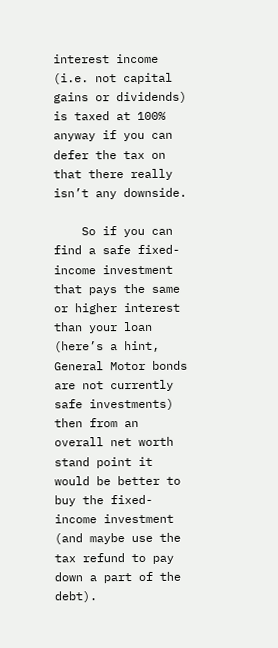interest income (i.e. not capital gains or dividends) is taxed at 100% anyway if you can defer the tax on that there really isn’t any downside.

    So if you can find a safe fixed-income investment that pays the same or higher interest than your loan (here’s a hint, General Motor bonds are not currently safe investments) then from an overall net worth stand point it would be better to buy the fixed-income investment (and maybe use the tax refund to pay down a part of the debt).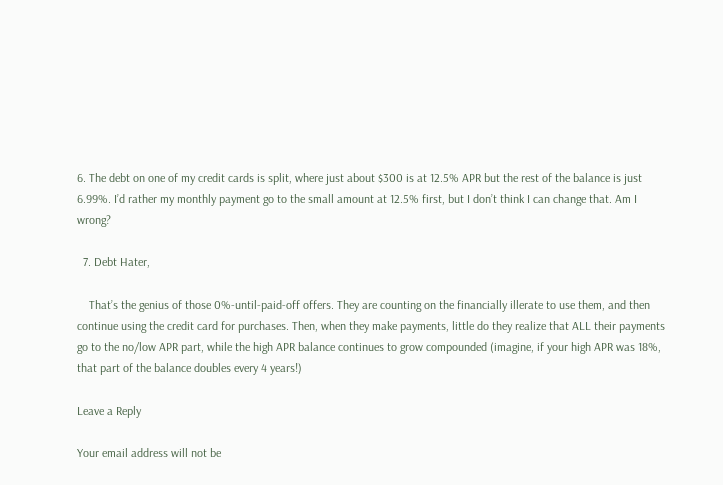6. The debt on one of my credit cards is split, where just about $300 is at 12.5% APR but the rest of the balance is just 6.99%. I’d rather my monthly payment go to the small amount at 12.5% first, but I don’t think I can change that. Am I wrong?

  7. Debt Hater,

    That’s the genius of those 0%-until-paid-off offers. They are counting on the financially illerate to use them, and then continue using the credit card for purchases. Then, when they make payments, little do they realize that ALL their payments go to the no/low APR part, while the high APR balance continues to grow compounded (imagine, if your high APR was 18%, that part of the balance doubles every 4 years!)

Leave a Reply

Your email address will not be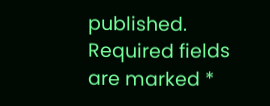published. Required fields are marked *